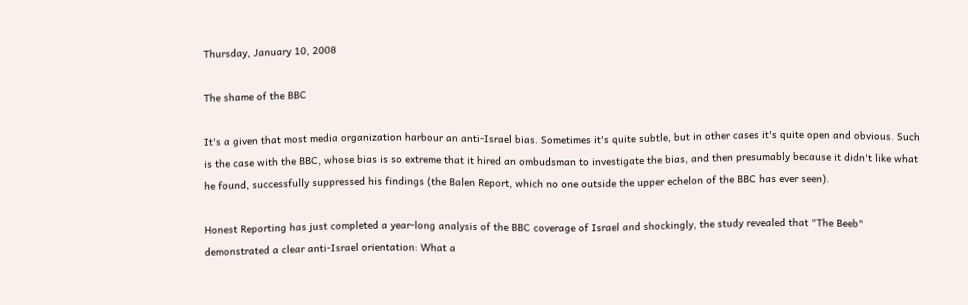Thursday, January 10, 2008

The shame of the BBC

It's a given that most media organization harbour an anti-Israel bias. Sometimes it's quite subtle, but in other cases it's quite open and obvious. Such is the case with the BBC, whose bias is so extreme that it hired an ombudsman to investigate the bias, and then presumably because it didn't like what he found, successfully suppressed his findings (the Balen Report, which no one outside the upper echelon of the BBC has ever seen).

Honest Reporting has just completed a year-long analysis of the BBC coverage of Israel and shockingly, the study revealed that "The Beeb" demonstrated a clear anti-Israel orientation: What a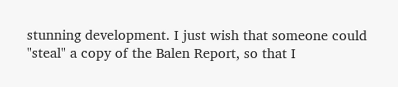stunning development. I just wish that someone could "steal" a copy of the Balen Report, so that I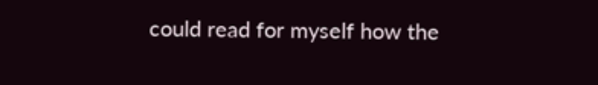could read for myself how the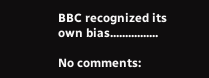BBC recognized its own bias................

No comments: